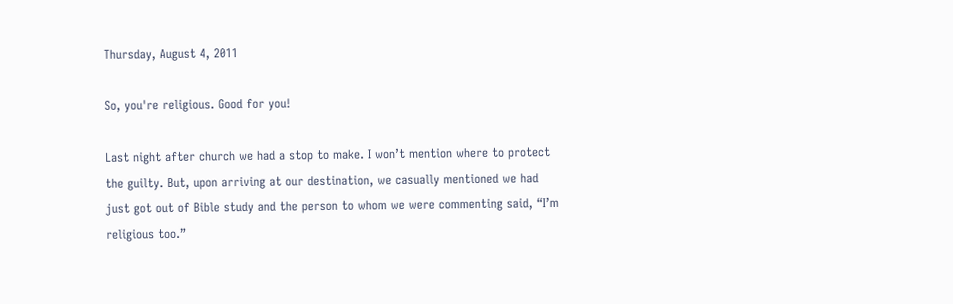Thursday, August 4, 2011

So, you're religious. Good for you!

Last night after church we had a stop to make. I won’t mention where to protect the guilty. But, upon arriving at our destination, we casually mentioned we had just got out of Bible study and the person to whom we were commenting said, “I’m religious too.”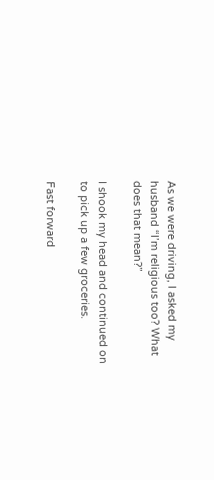As we were driving, I asked my husband “I’m religious too? What does that mean?”

I shook my head and continued on to pick up a few groceries.

Fast forward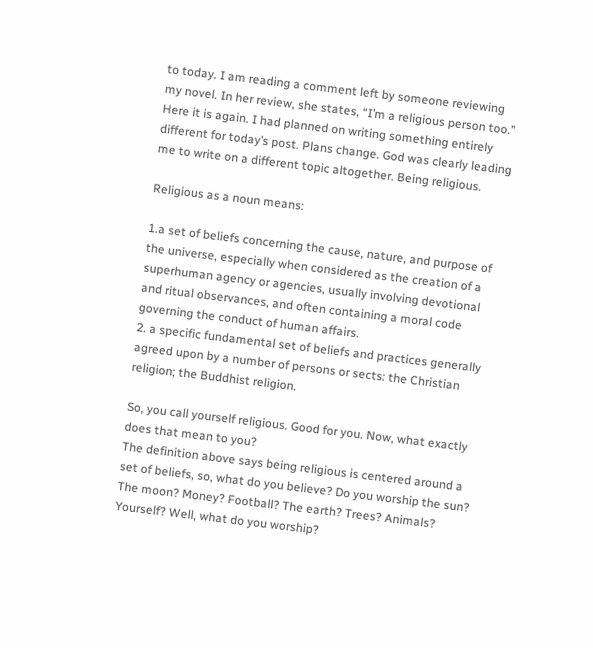to today. I am reading a comment left by someone reviewing my novel. In her review, she states, “I’m a religious person too.” Here it is again. I had planned on writing something entirely different for today’s post. Plans change. God was clearly leading me to write on a different topic altogether. Being religious.

Religious as a noun means:

1.a set of beliefs concerning the cause, nature, and purpose of the universe, especially when considered as the creation of a superhuman agency or agencies, usually involving devotional and ritual observances, and often containing a moral code governing the conduct of human affairs.
2. a specific fundamental set of beliefs and practices generally agreed upon by a number of persons or sects: the Christian religion; the Buddhist religion.

So, you call yourself religious. Good for you. Now, what exactly does that mean to you?
The definition above says being religious is centered around a set of beliefs, so, what do you believe? Do you worship the sun? The moon? Money? Football? The earth? Trees? Animals? Yourself? Well, what do you worship?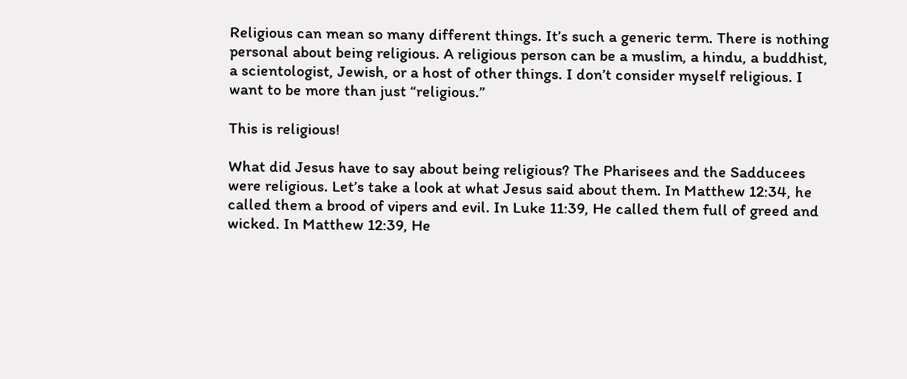Religious can mean so many different things. It’s such a generic term. There is nothing personal about being religious. A religious person can be a muslim, a hindu, a buddhist, a scientologist, Jewish, or a host of other things. I don’t consider myself religious. I want to be more than just “religious.”

This is religious!

What did Jesus have to say about being religious? The Pharisees and the Sadducees were religious. Let’s take a look at what Jesus said about them. In Matthew 12:34, he called them a brood of vipers and evil. In Luke 11:39, He called them full of greed and wicked. In Matthew 12:39, He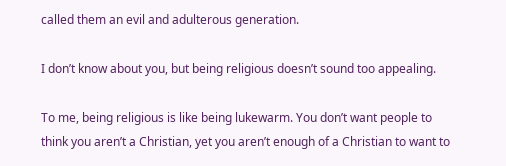called them an evil and adulterous generation.

I don’t know about you, but being religious doesn’t sound too appealing.

To me, being religious is like being lukewarm. You don’t want people to think you aren’t a Christian, yet you aren’t enough of a Christian to want to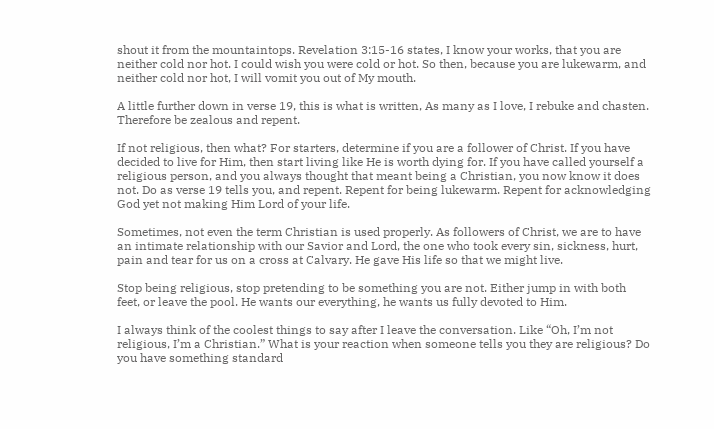shout it from the mountaintops. Revelation 3:15-16 states, I know your works, that you are neither cold nor hot. I could wish you were cold or hot. So then, because you are lukewarm, and neither cold nor hot, I will vomit you out of My mouth.

A little further down in verse 19, this is what is written, As many as I love, I rebuke and chasten. Therefore be zealous and repent.

If not religious, then what? For starters, determine if you are a follower of Christ. If you have decided to live for Him, then start living like He is worth dying for. If you have called yourself a religious person, and you always thought that meant being a Christian, you now know it does not. Do as verse 19 tells you, and repent. Repent for being lukewarm. Repent for acknowledging God yet not making Him Lord of your life.

Sometimes, not even the term Christian is used properly. As followers of Christ, we are to have an intimate relationship with our Savior and Lord, the one who took every sin, sickness, hurt, pain and tear for us on a cross at Calvary. He gave His life so that we might live.

Stop being religious, stop pretending to be something you are not. Either jump in with both feet, or leave the pool. He wants our everything, he wants us fully devoted to Him.

I always think of the coolest things to say after I leave the conversation. Like “Oh, I’m not religious, I’m a Christian.” What is your reaction when someone tells you they are religious? Do you have something standard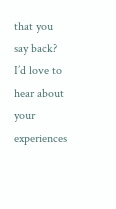that you say back? I’d love to hear about your experiences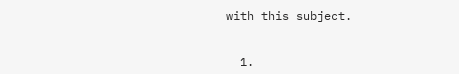with this subject.


  1.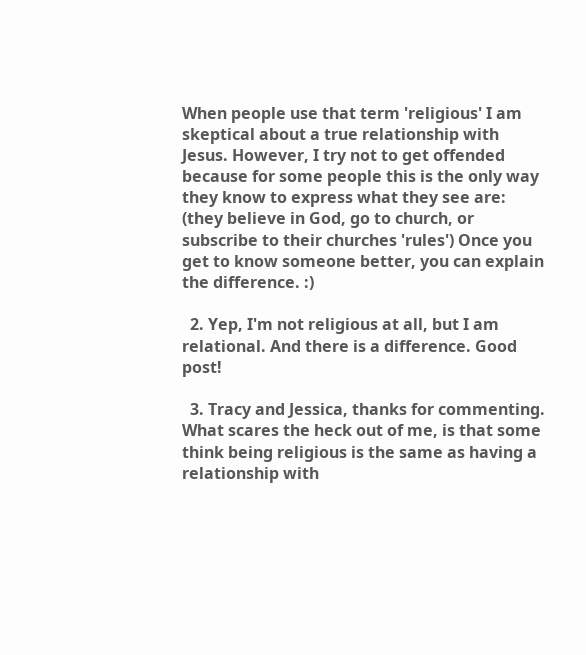When people use that term 'religious' I am skeptical about a true relationship with Jesus. However, I try not to get offended because for some people this is the only way they know to express what they see are: (they believe in God, go to church, or subscribe to their churches 'rules') Once you get to know someone better, you can explain the difference. :)

  2. Yep, I'm not religious at all, but I am relational. And there is a difference. Good post!

  3. Tracy and Jessica, thanks for commenting. What scares the heck out of me, is that some think being religious is the same as having a relationship with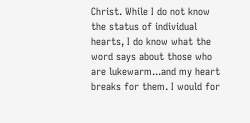Christ. While I do not know the status of individual hearts, I do know what the word says about those who are lukewarm...and my heart breaks for them. I would for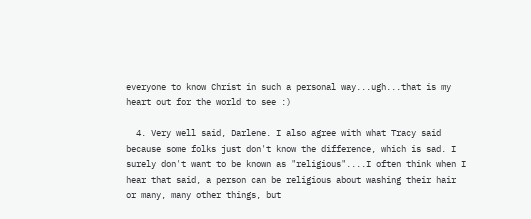everyone to know Christ in such a personal way...ugh...that is my heart out for the world to see :)

  4. Very well said, Darlene. I also agree with what Tracy said because some folks just don't know the difference, which is sad. I surely don't want to be known as "religious"....I often think when I hear that said, a person can be religious about washing their hair or many, many other things, but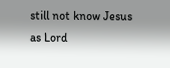still not know Jesus as Lord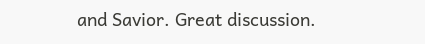and Savior. Great discussion.